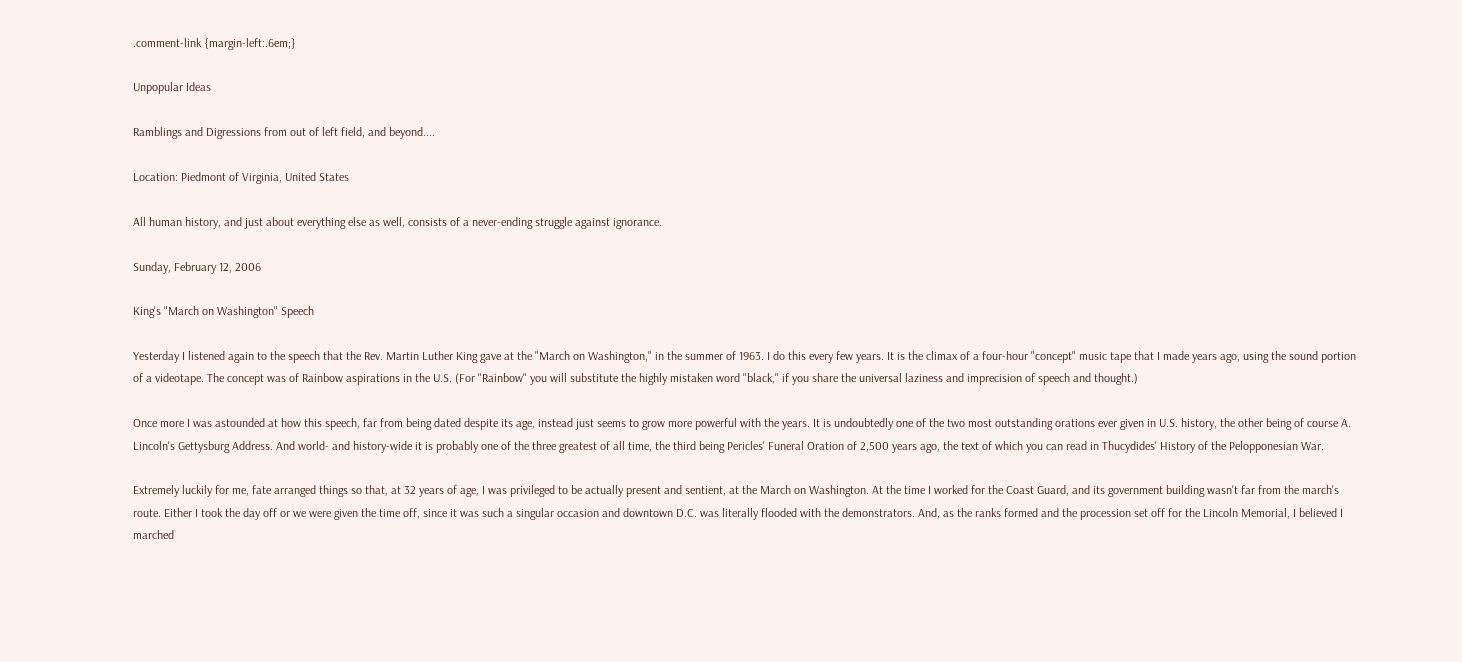.comment-link {margin-left:.6em;}

Unpopular Ideas

Ramblings and Digressions from out of left field, and beyond....

Location: Piedmont of Virginia, United States

All human history, and just about everything else as well, consists of a never-ending struggle against ignorance.

Sunday, February 12, 2006

King's "March on Washington" Speech

Yesterday I listened again to the speech that the Rev. Martin Luther King gave at the "March on Washington," in the summer of 1963. I do this every few years. It is the climax of a four-hour "concept" music tape that I made years ago, using the sound portion of a videotape. The concept was of Rainbow aspirations in the U.S. (For "Rainbow" you will substitute the highly mistaken word "black," if you share the universal laziness and imprecision of speech and thought.)

Once more I was astounded at how this speech, far from being dated despite its age, instead just seems to grow more powerful with the years. It is undoubtedly one of the two most outstanding orations ever given in U.S. history, the other being of course A. Lincoln's Gettysburg Address. And world- and history-wide it is probably one of the three greatest of all time, the third being Pericles' Funeral Oration of 2,500 years ago, the text of which you can read in Thucydides' History of the Pelopponesian War.

Extremely luckily for me, fate arranged things so that, at 32 years of age, I was privileged to be actually present and sentient, at the March on Washington. At the time I worked for the Coast Guard, and its government building wasn't far from the march's route. Either I took the day off or we were given the time off, since it was such a singular occasion and downtown D.C. was literally flooded with the demonstrators. And, as the ranks formed and the procession set off for the Lincoln Memorial, I believed I marched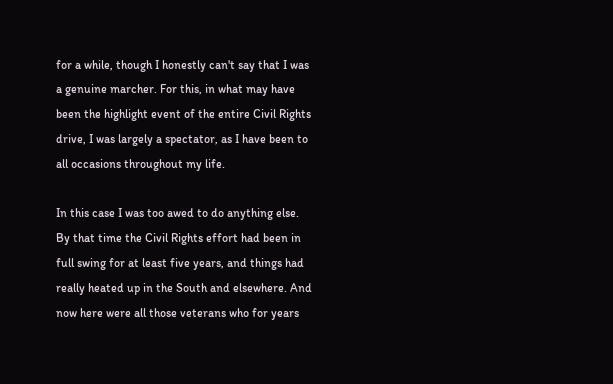for a while, though I honestly can't say that I was a genuine marcher. For this, in what may have been the highlight event of the entire Civil Rights drive, I was largely a spectator, as I have been to all occasions throughout my life.

In this case I was too awed to do anything else. By that time the Civil Rights effort had been in full swing for at least five years, and things had really heated up in the South and elsewhere. And now here were all those veterans who for years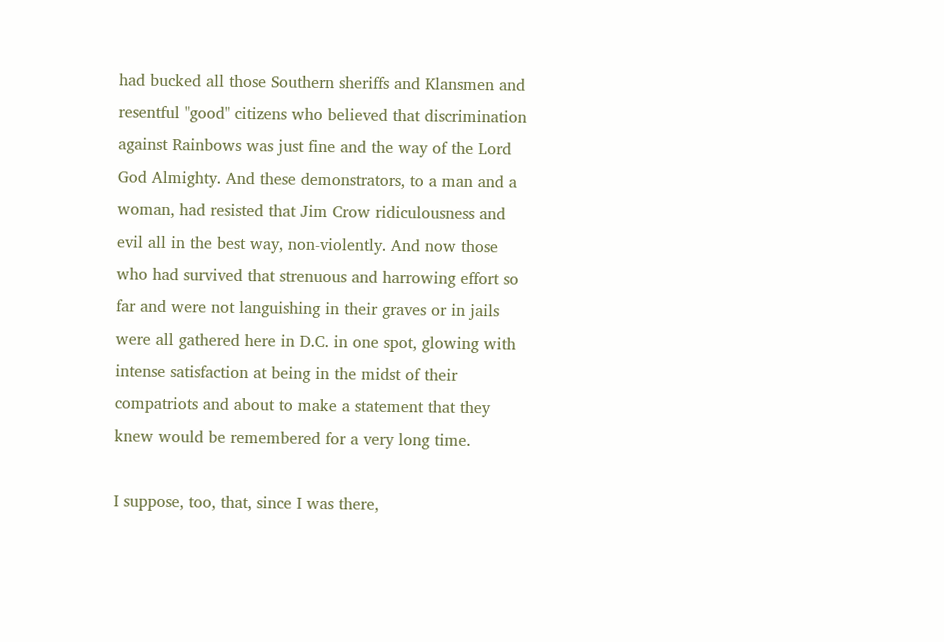had bucked all those Southern sheriffs and Klansmen and resentful "good" citizens who believed that discrimination against Rainbows was just fine and the way of the Lord God Almighty. And these demonstrators, to a man and a woman, had resisted that Jim Crow ridiculousness and evil all in the best way, non-violently. And now those who had survived that strenuous and harrowing effort so far and were not languishing in their graves or in jails were all gathered here in D.C. in one spot, glowing with intense satisfaction at being in the midst of their compatriots and about to make a statement that they knew would be remembered for a very long time.

I suppose, too, that, since I was there,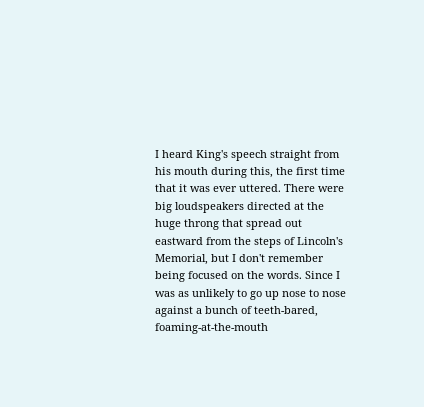I heard King's speech straight from his mouth during this, the first time that it was ever uttered. There were big loudspeakers directed at the huge throng that spread out eastward from the steps of Lincoln's Memorial, but I don't remember being focused on the words. Since I was as unlikely to go up nose to nose against a bunch of teeth-bared, foaming-at-the-mouth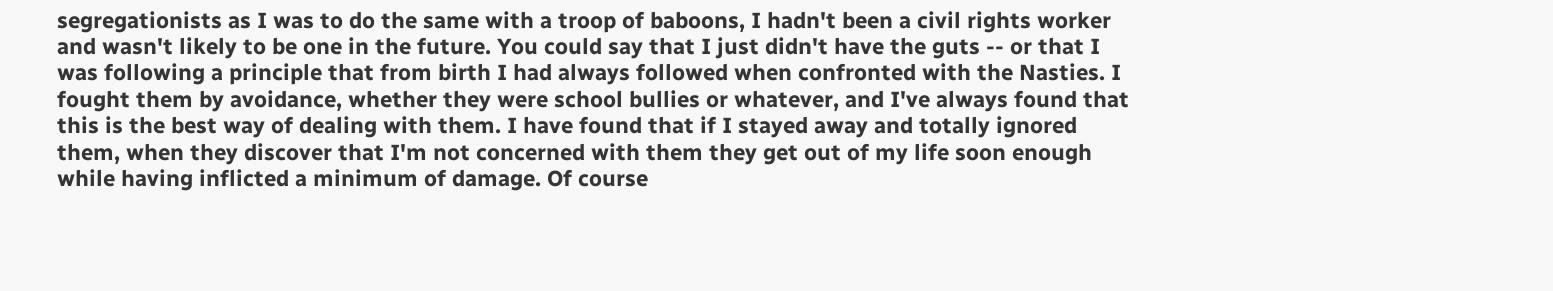segregationists as I was to do the same with a troop of baboons, I hadn't been a civil rights worker and wasn't likely to be one in the future. You could say that I just didn't have the guts -- or that I was following a principle that from birth I had always followed when confronted with the Nasties. I fought them by avoidance, whether they were school bullies or whatever, and I've always found that this is the best way of dealing with them. I have found that if I stayed away and totally ignored them, when they discover that I'm not concerned with them they get out of my life soon enough while having inflicted a minimum of damage. Of course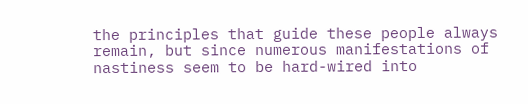the principles that guide these people always remain, but since numerous manifestations of nastiness seem to be hard-wired into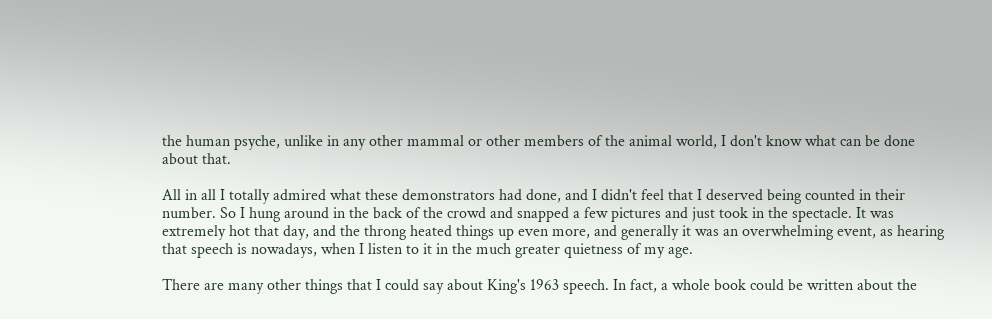the human psyche, unlike in any other mammal or other members of the animal world, I don't know what can be done about that.

All in all I totally admired what these demonstrators had done, and I didn't feel that I deserved being counted in their number. So I hung around in the back of the crowd and snapped a few pictures and just took in the spectacle. It was extremely hot that day, and the throng heated things up even more, and generally it was an overwhelming event, as hearing that speech is nowadays, when I listen to it in the much greater quietness of my age.

There are many other things that I could say about King's 1963 speech. In fact, a whole book could be written about the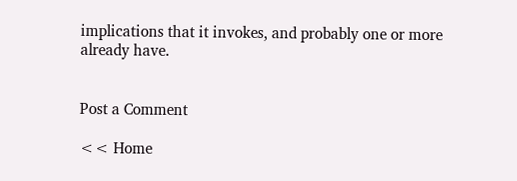implications that it invokes, and probably one or more already have.


Post a Comment

<< Home